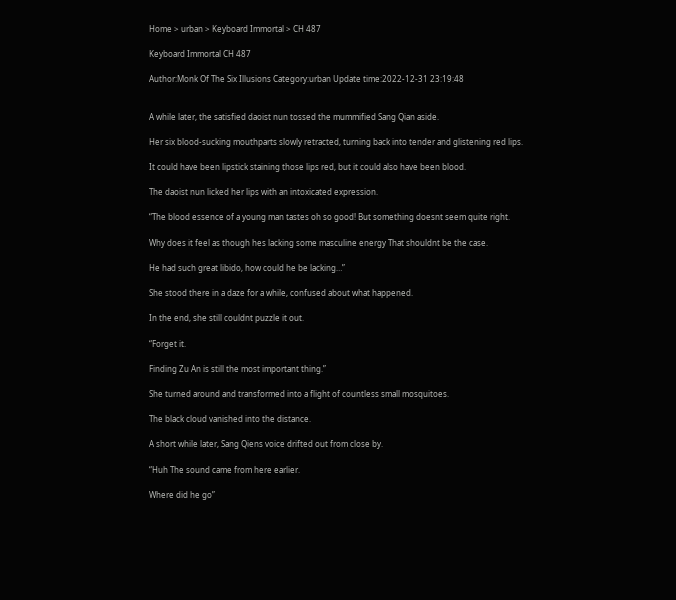Home > urban > Keyboard Immortal > CH 487

Keyboard Immortal CH 487

Author:Monk Of The Six Illusions Category:urban Update time:2022-12-31 23:19:48


A while later, the satisfied daoist nun tossed the mummified Sang Qian aside.

Her six blood-sucking mouthparts slowly retracted, turning back into tender and glistening red lips.

It could have been lipstick staining those lips red, but it could also have been blood.

The daoist nun licked her lips with an intoxicated expression.

“The blood essence of a young man tastes oh so good! But something doesnt seem quite right.

Why does it feel as though hes lacking some masculine energy That shouldnt be the case.

He had such great libido, how could he be lacking…”

She stood there in a daze for a while, confused about what happened.

In the end, she still couldnt puzzle it out.

“Forget it.

Finding Zu An is still the most important thing.”

She turned around and transformed into a flight of countless small mosquitoes.

The black cloud vanished into the distance.

A short while later, Sang Qiens voice drifted out from close by.

“Huh The sound came from here earlier.

Where did he go”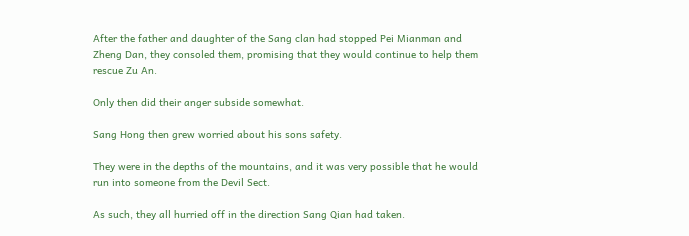After the father and daughter of the Sang clan had stopped Pei Mianman and Zheng Dan, they consoled them, promising that they would continue to help them rescue Zu An.

Only then did their anger subside somewhat.

Sang Hong then grew worried about his sons safety.

They were in the depths of the mountains, and it was very possible that he would run into someone from the Devil Sect.

As such, they all hurried off in the direction Sang Qian had taken.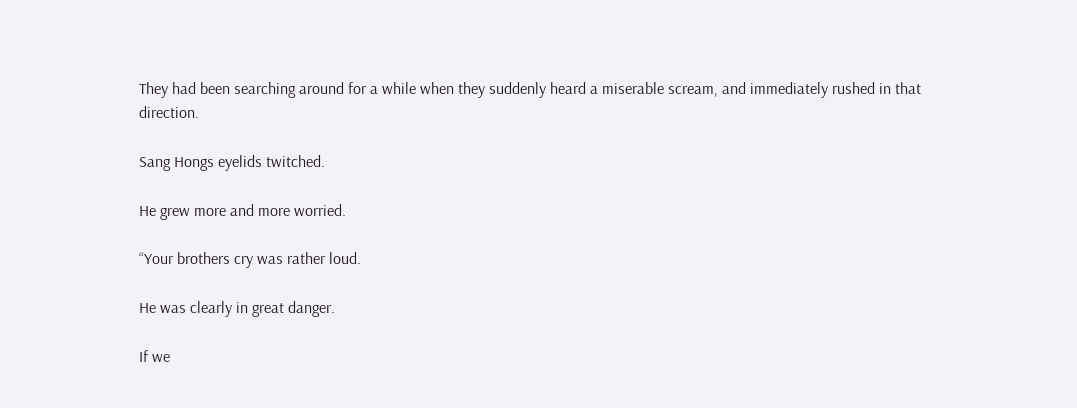They had been searching around for a while when they suddenly heard a miserable scream, and immediately rushed in that direction.

Sang Hongs eyelids twitched.

He grew more and more worried.

“Your brothers cry was rather loud.

He was clearly in great danger.

If we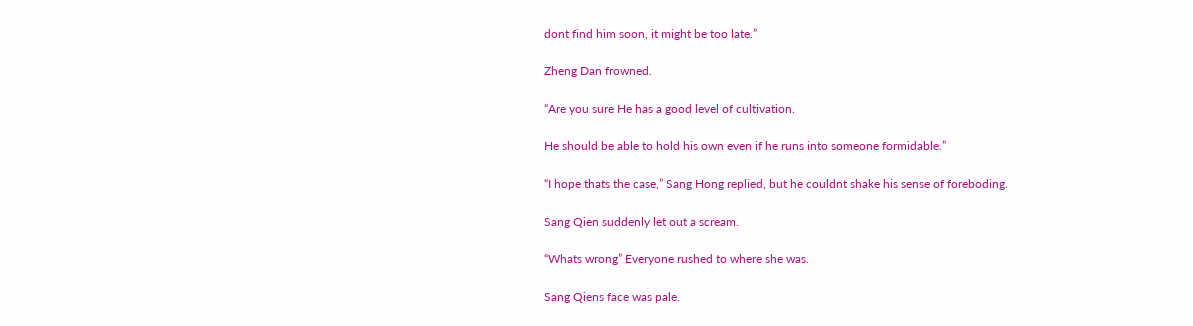dont find him soon, it might be too late.”

Zheng Dan frowned.

“Are you sure He has a good level of cultivation.

He should be able to hold his own even if he runs into someone formidable.”

“I hope thats the case,” Sang Hong replied, but he couldnt shake his sense of foreboding.

Sang Qien suddenly let out a scream.

“Whats wrong” Everyone rushed to where she was.

Sang Qiens face was pale.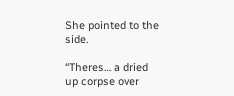She pointed to the side.

“Theres… a dried up corpse over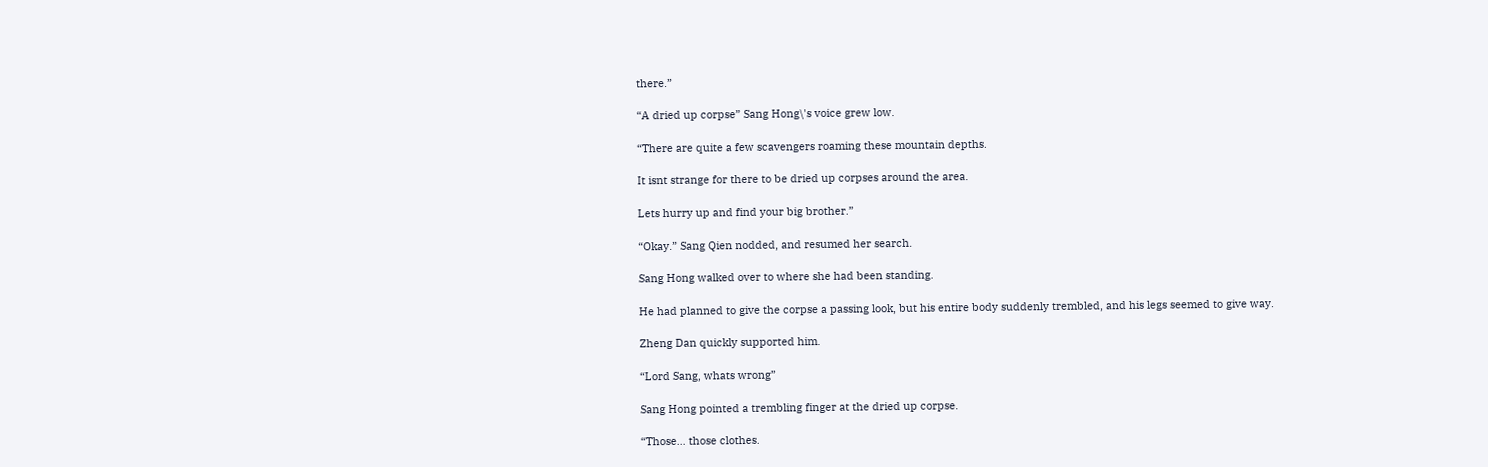there.”

“A dried up corpse” Sang Hong\'s voice grew low.

“There are quite a few scavengers roaming these mountain depths.

It isnt strange for there to be dried up corpses around the area.

Lets hurry up and find your big brother.”

“Okay.” Sang Qien nodded, and resumed her search.

Sang Hong walked over to where she had been standing.

He had planned to give the corpse a passing look, but his entire body suddenly trembled, and his legs seemed to give way.

Zheng Dan quickly supported him.

“Lord Sang, whats wrong”

Sang Hong pointed a trembling finger at the dried up corpse.

“Those… those clothes.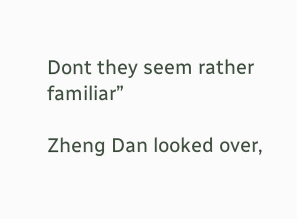Dont they seem rather familiar”

Zheng Dan looked over,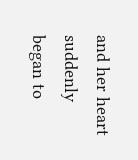and her heart suddenly began to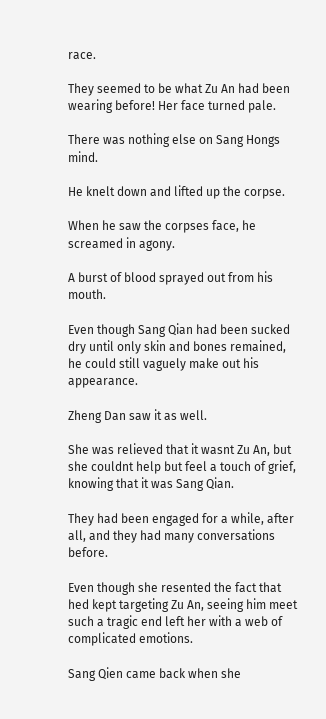race.

They seemed to be what Zu An had been wearing before! Her face turned pale.

There was nothing else on Sang Hongs mind.

He knelt down and lifted up the corpse.

When he saw the corpses face, he screamed in agony.

A burst of blood sprayed out from his mouth.

Even though Sang Qian had been sucked dry until only skin and bones remained, he could still vaguely make out his appearance.

Zheng Dan saw it as well.

She was relieved that it wasnt Zu An, but she couldnt help but feel a touch of grief, knowing that it was Sang Qian.

They had been engaged for a while, after all, and they had many conversations before.

Even though she resented the fact that hed kept targeting Zu An, seeing him meet such a tragic end left her with a web of complicated emotions.

Sang Qien came back when she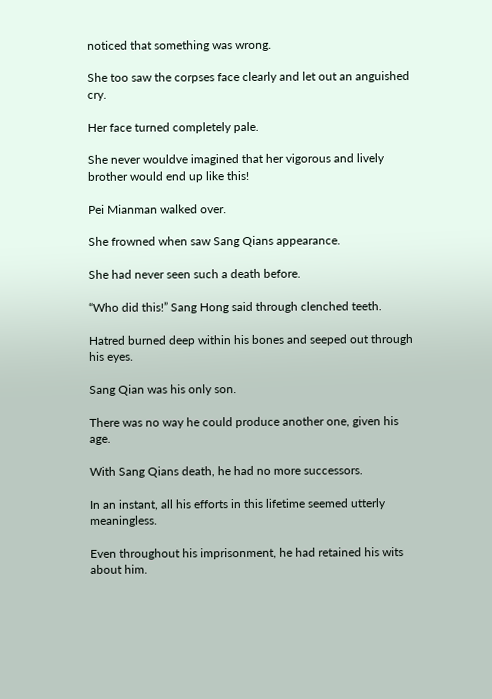noticed that something was wrong.

She too saw the corpses face clearly and let out an anguished cry.

Her face turned completely pale.

She never wouldve imagined that her vigorous and lively brother would end up like this!

Pei Mianman walked over.

She frowned when saw Sang Qians appearance.

She had never seen such a death before.

“Who did this!” Sang Hong said through clenched teeth.

Hatred burned deep within his bones and seeped out through his eyes.

Sang Qian was his only son.

There was no way he could produce another one, given his age.

With Sang Qians death, he had no more successors.

In an instant, all his efforts in this lifetime seemed utterly meaningless.

Even throughout his imprisonment, he had retained his wits about him.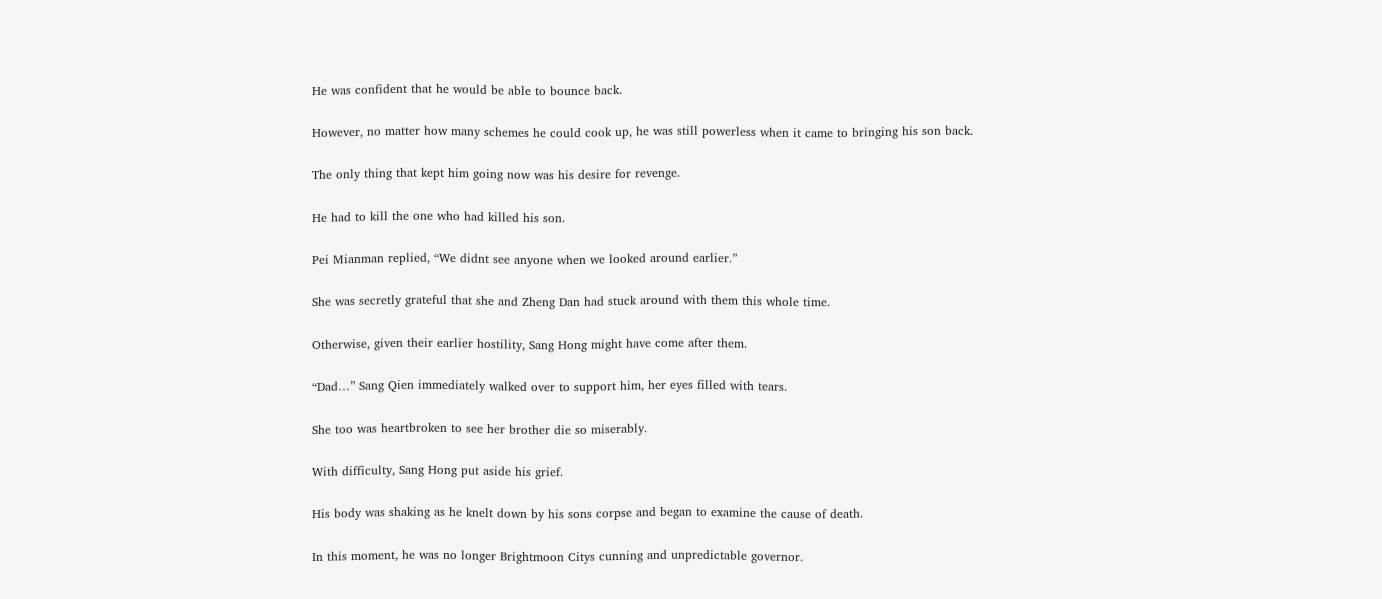He was confident that he would be able to bounce back.

However, no matter how many schemes he could cook up, he was still powerless when it came to bringing his son back.

The only thing that kept him going now was his desire for revenge.

He had to kill the one who had killed his son.

Pei Mianman replied, “We didnt see anyone when we looked around earlier.”

She was secretly grateful that she and Zheng Dan had stuck around with them this whole time.

Otherwise, given their earlier hostility, Sang Hong might have come after them.

“Dad…” Sang Qien immediately walked over to support him, her eyes filled with tears.

She too was heartbroken to see her brother die so miserably.

With difficulty, Sang Hong put aside his grief.

His body was shaking as he knelt down by his sons corpse and began to examine the cause of death.

In this moment, he was no longer Brightmoon Citys cunning and unpredictable governor.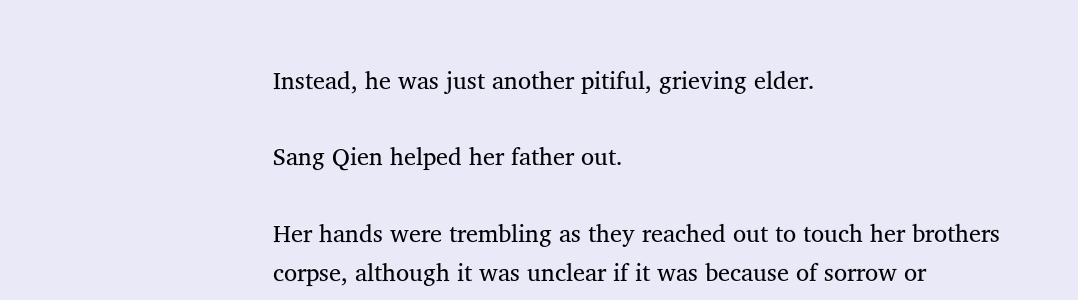Instead, he was just another pitiful, grieving elder.

Sang Qien helped her father out.

Her hands were trembling as they reached out to touch her brothers corpse, although it was unclear if it was because of sorrow or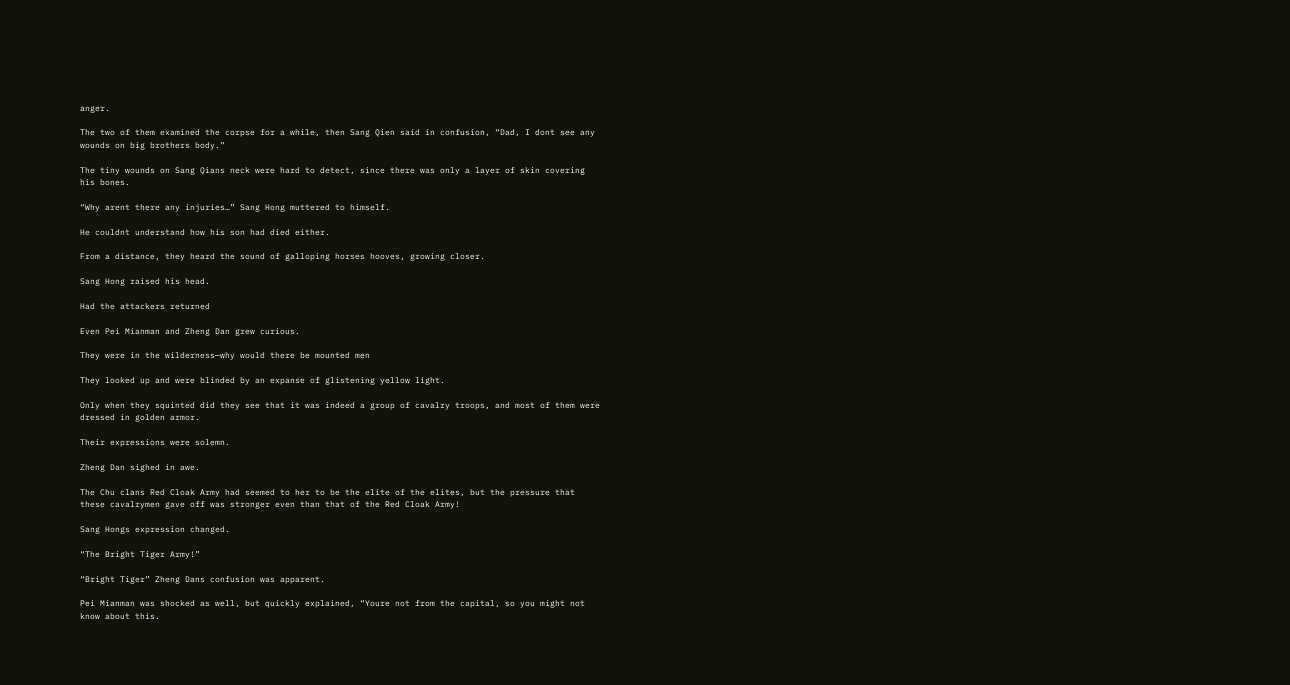anger.

The two of them examined the corpse for a while, then Sang Qien said in confusion, “Dad, I dont see any wounds on big brothers body.”

The tiny wounds on Sang Qians neck were hard to detect, since there was only a layer of skin covering his bones.

“Why arent there any injuries…” Sang Hong muttered to himself.

He couldnt understand how his son had died either.

From a distance, they heard the sound of galloping horses hooves, growing closer.

Sang Hong raised his head.

Had the attackers returned

Even Pei Mianman and Zheng Dan grew curious.

They were in the wilderness—why would there be mounted men

They looked up and were blinded by an expanse of glistening yellow light.

Only when they squinted did they see that it was indeed a group of cavalry troops, and most of them were dressed in golden armor.

Their expressions were solemn.

Zheng Dan sighed in awe.

The Chu clans Red Cloak Army had seemed to her to be the elite of the elites, but the pressure that these cavalrymen gave off was stronger even than that of the Red Cloak Army!

Sang Hongs expression changed.

“The Bright Tiger Army!”

“Bright Tiger” Zheng Dans confusion was apparent.

Pei Mianman was shocked as well, but quickly explained, “Youre not from the capital, so you might not know about this.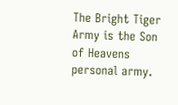The Bright Tiger Army is the Son of Heavens personal army.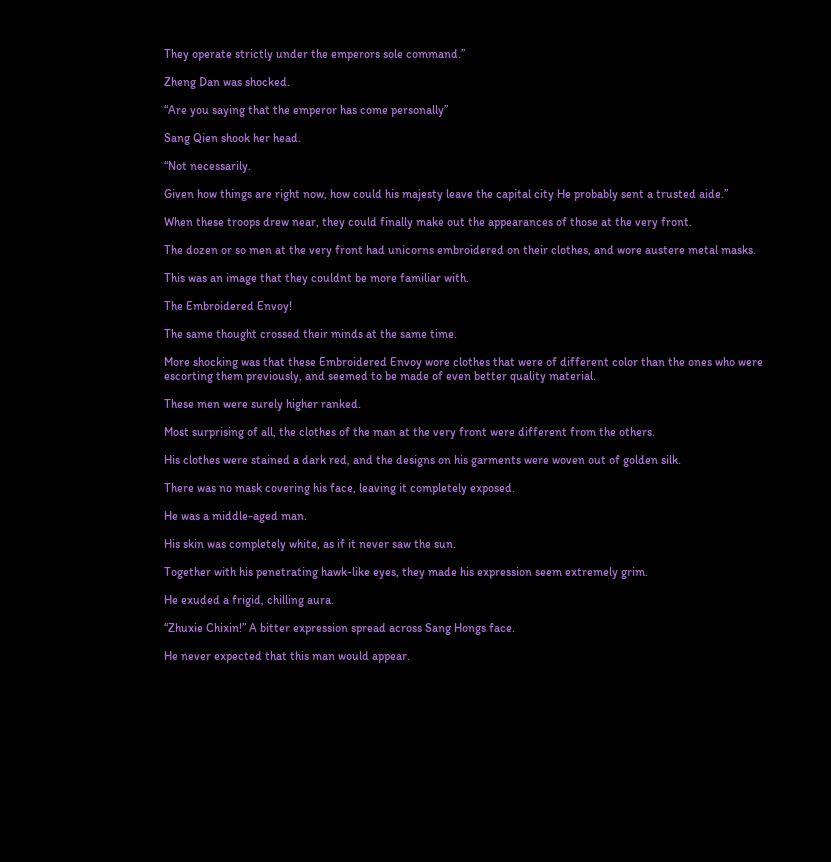They operate strictly under the emperors sole command.”

Zheng Dan was shocked.

“Are you saying that the emperor has come personally”

Sang Qien shook her head.

“Not necessarily.

Given how things are right now, how could his majesty leave the capital city He probably sent a trusted aide.”

When these troops drew near, they could finally make out the appearances of those at the very front.

The dozen or so men at the very front had unicorns embroidered on their clothes, and wore austere metal masks.

This was an image that they couldnt be more familiar with.

The Embroidered Envoy!

The same thought crossed their minds at the same time.

More shocking was that these Embroidered Envoy wore clothes that were of different color than the ones who were escorting them previously, and seemed to be made of even better quality material.

These men were surely higher ranked.

Most surprising of all, the clothes of the man at the very front were different from the others.

His clothes were stained a dark red, and the designs on his garments were woven out of golden silk.

There was no mask covering his face, leaving it completely exposed.

He was a middle-aged man.

His skin was completely white, as if it never saw the sun.

Together with his penetrating hawk-like eyes, they made his expression seem extremely grim.

He exuded a frigid, chilling aura.

“Zhuxie Chixin!” A bitter expression spread across Sang Hongs face.

He never expected that this man would appear.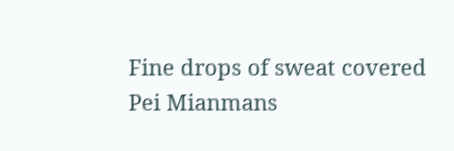Fine drops of sweat covered Pei Mianmans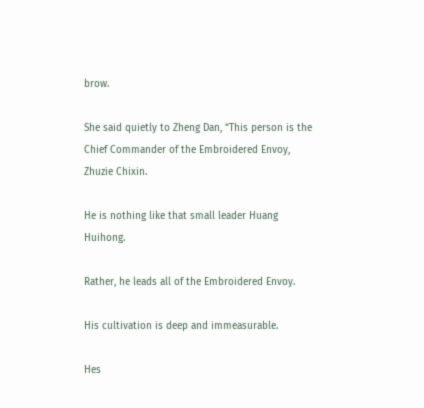brow.

She said quietly to Zheng Dan, “This person is the Chief Commander of the Embroidered Envoy, Zhuzie Chixin.

He is nothing like that small leader Huang Huihong.

Rather, he leads all of the Embroidered Envoy.

His cultivation is deep and immeasurable.

Hes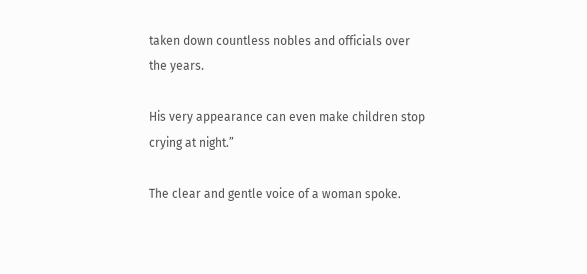taken down countless nobles and officials over the years.

His very appearance can even make children stop crying at night.”

The clear and gentle voice of a woman spoke.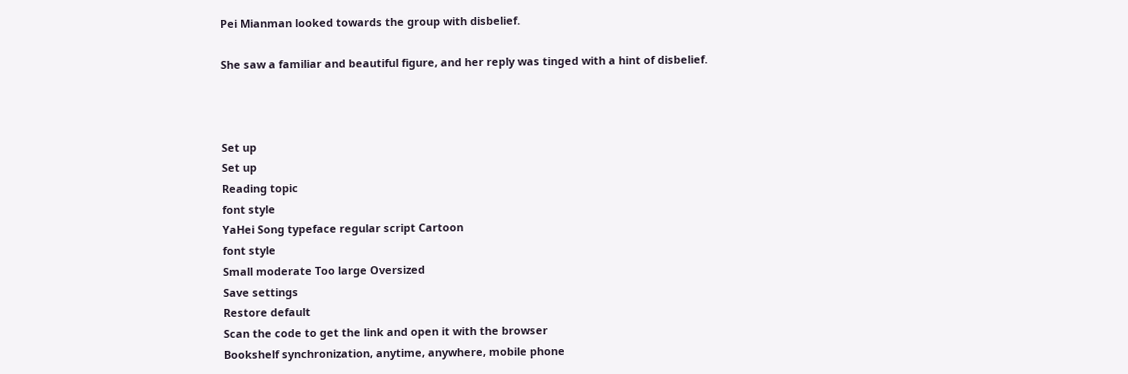Pei Mianman looked towards the group with disbelief.

She saw a familiar and beautiful figure, and her reply was tinged with a hint of disbelief.



Set up
Set up
Reading topic
font style
YaHei Song typeface regular script Cartoon
font style
Small moderate Too large Oversized
Save settings
Restore default
Scan the code to get the link and open it with the browser
Bookshelf synchronization, anytime, anywhere, mobile phone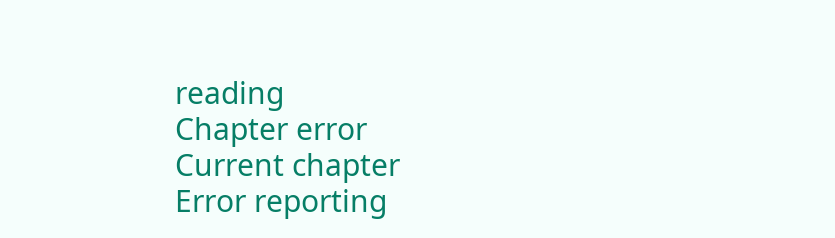reading
Chapter error
Current chapter
Error reporting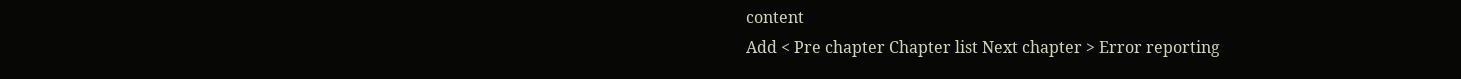content
Add < Pre chapter Chapter list Next chapter > Error reporting